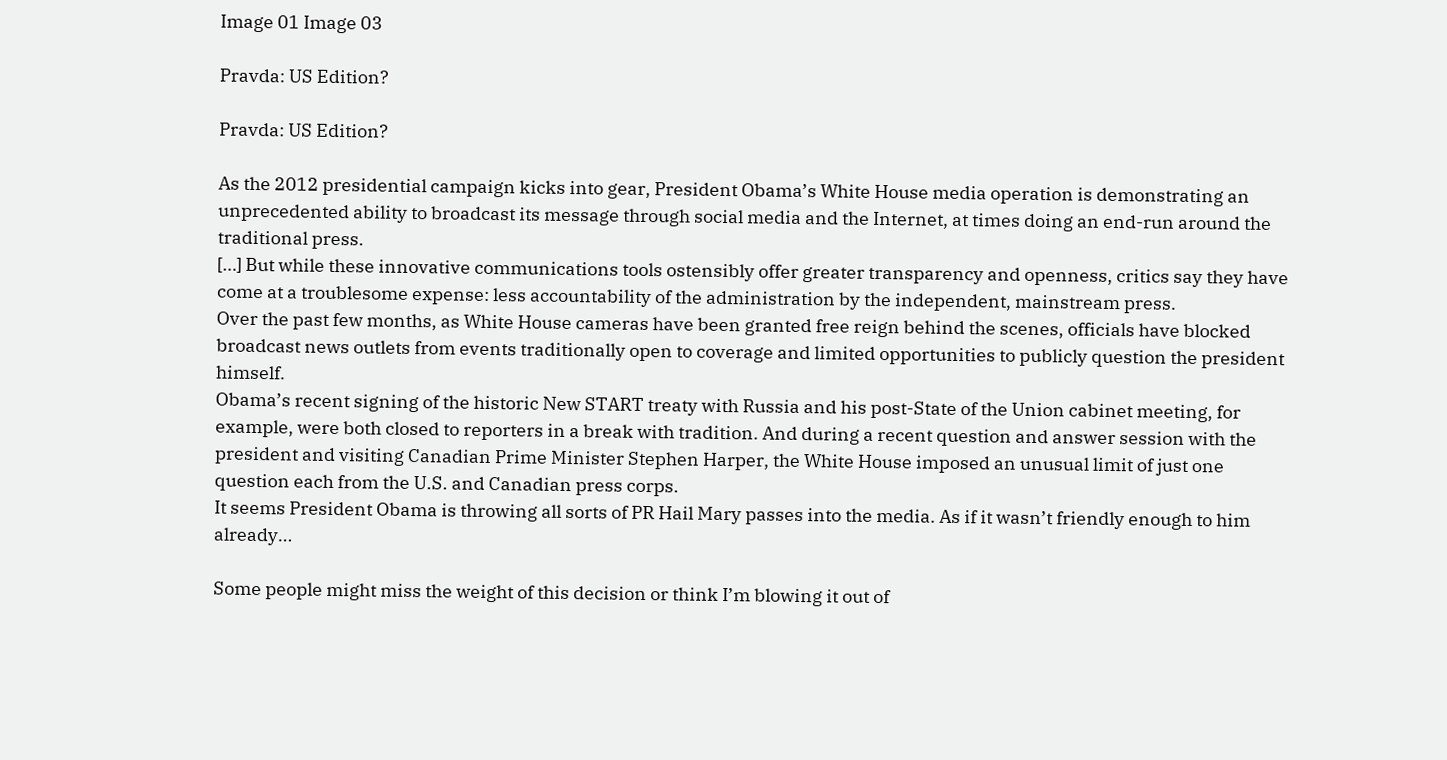Image 01 Image 03

Pravda: US Edition?

Pravda: US Edition?

As the 2012 presidential campaign kicks into gear, President Obama’s White House media operation is demonstrating an unprecedented ability to broadcast its message through social media and the Internet, at times doing an end-run around the traditional press.
[…] But while these innovative communications tools ostensibly offer greater transparency and openness, critics say they have come at a troublesome expense: less accountability of the administration by the independent, mainstream press.
Over the past few months, as White House cameras have been granted free reign behind the scenes, officials have blocked broadcast news outlets from events traditionally open to coverage and limited opportunities to publicly question the president himself.
Obama’s recent signing of the historic New START treaty with Russia and his post-State of the Union cabinet meeting, for example, were both closed to reporters in a break with tradition. And during a recent question and answer session with the president and visiting Canadian Prime Minister Stephen Harper, the White House imposed an unusual limit of just one question each from the U.S. and Canadian press corps.
It seems President Obama is throwing all sorts of PR Hail Mary passes into the media. As if it wasn’t friendly enough to him already…

Some people might miss the weight of this decision or think I’m blowing it out of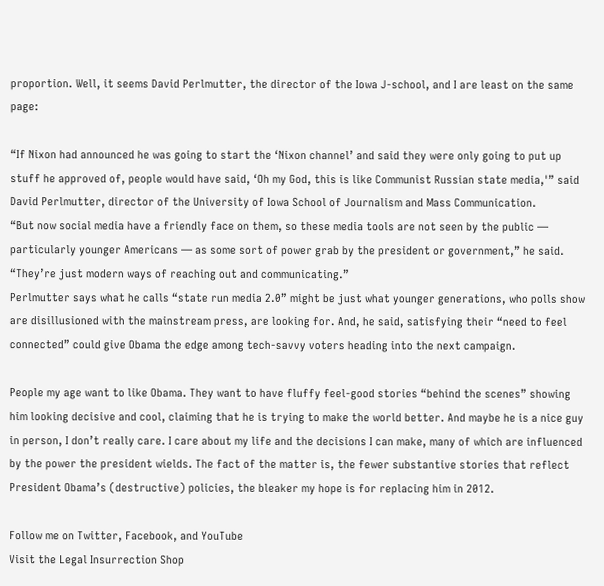proportion. Well, it seems David Perlmutter, the director of the Iowa J-school, and I are least on the same page:

“If Nixon had announced he was going to start the ‘Nixon channel’ and said they were only going to put up stuff he approved of, people would have said, ‘Oh my God, this is like Communist Russian state media,'” said David Perlmutter, director of the University of Iowa School of Journalism and Mass Communication.
“But now social media have a friendly face on them, so these media tools are not seen by the public — particularly younger Americans — as some sort of power grab by the president or government,” he said. “They’re just modern ways of reaching out and communicating.”
Perlmutter says what he calls “state run media 2.0” might be just what younger generations, who polls show are disillusioned with the mainstream press, are looking for. And, he said, satisfying their “need to feel connected” could give Obama the edge among tech-savvy voters heading into the next campaign.

People my age want to like Obama. They want to have fluffy feel-good stories “behind the scenes” showing him looking decisive and cool, claiming that he is trying to make the world better. And maybe he is a nice guy in person, I don’t really care. I care about my life and the decisions I can make, many of which are influenced by the power the president wields. The fact of the matter is, the fewer substantive stories that reflect President Obama’s (destructive) policies, the bleaker my hope is for replacing him in 2012.

Follow me on Twitter, Facebook, and YouTube
Visit the Legal Insurrection Shop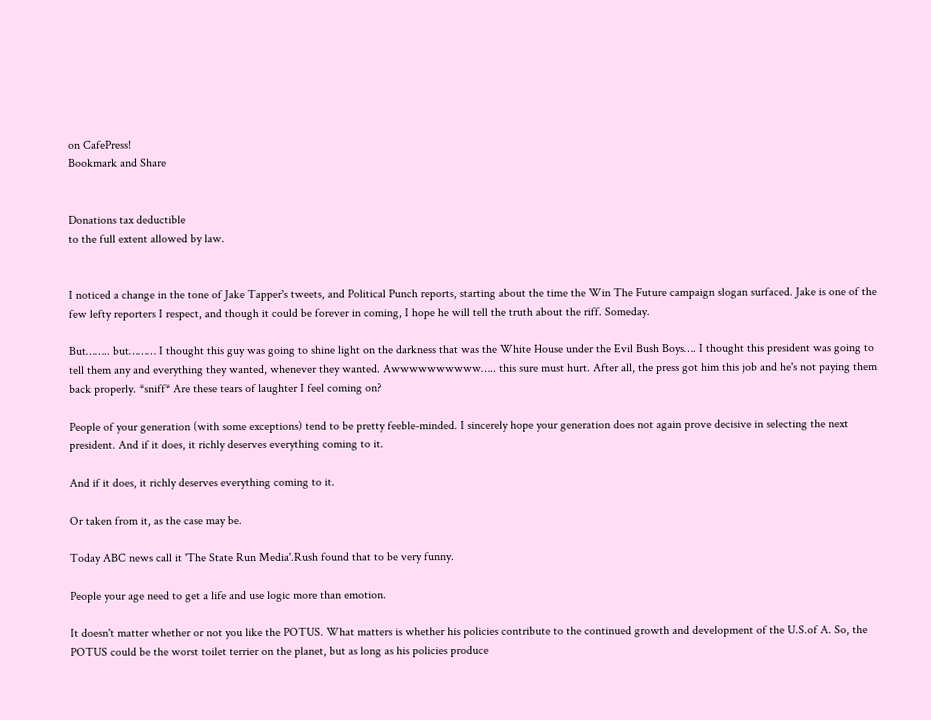on CafePress!
Bookmark and Share


Donations tax deductible
to the full extent allowed by law.


I noticed a change in the tone of Jake Tapper's tweets, and Political Punch reports, starting about the time the Win The Future campaign slogan surfaced. Jake is one of the few lefty reporters I respect, and though it could be forever in coming, I hope he will tell the truth about the riff. Someday.

But…….. but……… I thought this guy was going to shine light on the darkness that was the White House under the Evil Bush Boys…. I thought this president was going to tell them any and everything they wanted, whenever they wanted. Awwwwwwwwww….. this sure must hurt. After all, the press got him this job and he's not paying them back properly. *sniff* Are these tears of laughter I feel coming on?

People of your generation (with some exceptions) tend to be pretty feeble-minded. I sincerely hope your generation does not again prove decisive in selecting the next president. And if it does, it richly deserves everything coming to it.

And if it does, it richly deserves everything coming to it.

Or taken from it, as the case may be.

Today ABC news call it 'The State Run Media'.Rush found that to be very funny.

People your age need to get a life and use logic more than emotion.

It doesn't matter whether or not you like the POTUS. What matters is whether his policies contribute to the continued growth and development of the U.S.of A. So, the POTUS could be the worst toilet terrier on the planet, but as long as his policies produce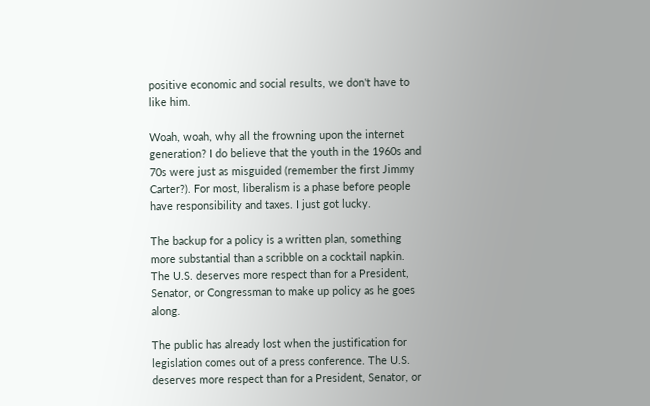positive economic and social results, we don't have to like him.

Woah, woah, why all the frowning upon the internet generation? I do believe that the youth in the 1960s and 70s were just as misguided (remember the first Jimmy Carter?). For most, liberalism is a phase before people have responsibility and taxes. I just got lucky.

The backup for a policy is a written plan, something more substantial than a scribble on a cocktail napkin. The U.S. deserves more respect than for a President, Senator, or Congressman to make up policy as he goes along.

The public has already lost when the justification for legislation comes out of a press conference. The U.S. deserves more respect than for a President, Senator, or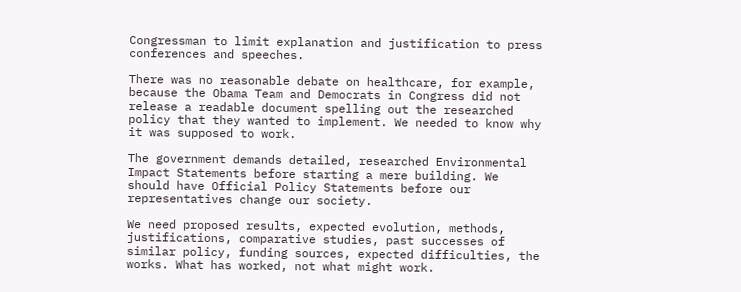Congressman to limit explanation and justification to press conferences and speeches.

There was no reasonable debate on healthcare, for example, because the Obama Team and Democrats in Congress did not release a readable document spelling out the researched policy that they wanted to implement. We needed to know why it was supposed to work.

The government demands detailed, researched Environmental Impact Statements before starting a mere building. We should have Official Policy Statements before our representatives change our society.

We need proposed results, expected evolution, methods, justifications, comparative studies, past successes of similar policy, funding sources, expected difficulties, the works. What has worked, not what might work.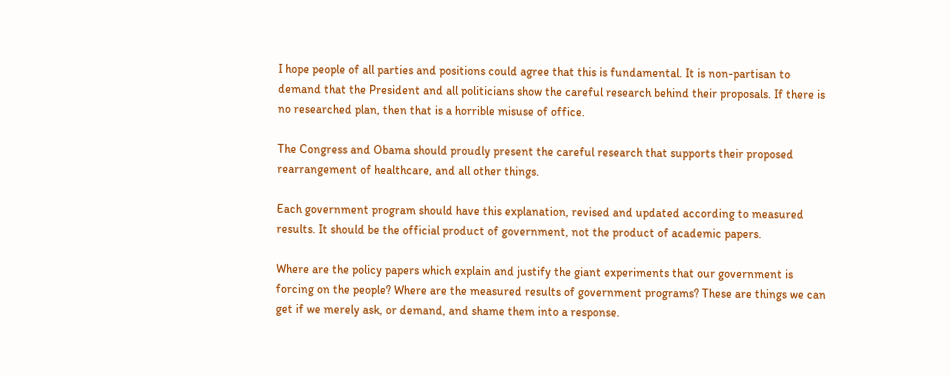I hope people of all parties and positions could agree that this is fundamental. It is non-partisan to demand that the President and all politicians show the careful research behind their proposals. If there is no researched plan, then that is a horrible misuse of office.

The Congress and Obama should proudly present the careful research that supports their proposed rearrangement of healthcare, and all other things.

Each government program should have this explanation, revised and updated according to measured results. It should be the official product of government, not the product of academic papers.

Where are the policy papers which explain and justify the giant experiments that our government is forcing on the people? Where are the measured results of government programs? These are things we can get if we merely ask, or demand, and shame them into a response.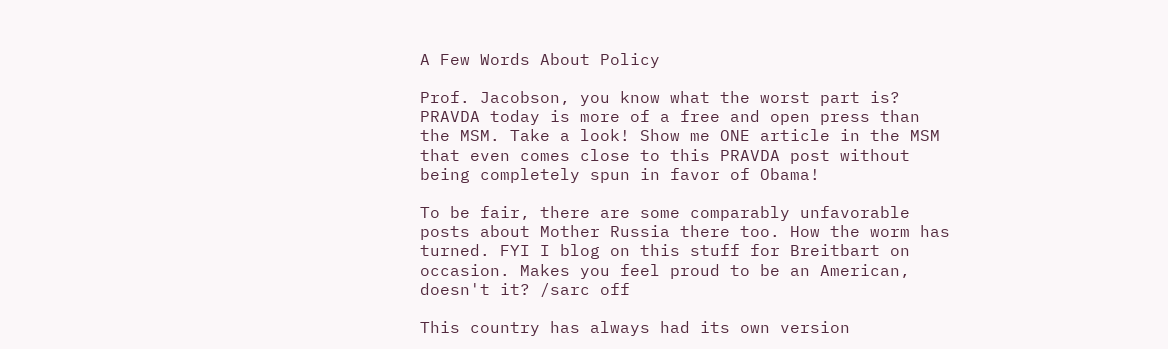A Few Words About Policy

Prof. Jacobson, you know what the worst part is? PRAVDA today is more of a free and open press than the MSM. Take a look! Show me ONE article in the MSM that even comes close to this PRAVDA post without being completely spun in favor of Obama!

To be fair, there are some comparably unfavorable posts about Mother Russia there too. How the worm has turned. FYI I blog on this stuff for Breitbart on occasion. Makes you feel proud to be an American, doesn't it? /sarc off

This country has always had its own version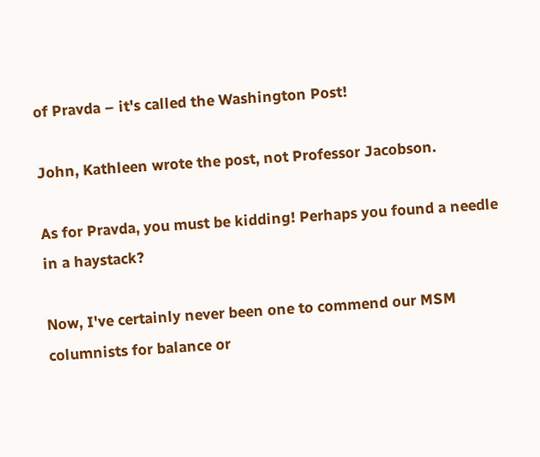of Pravda – it's called the Washington Post!

John, Kathleen wrote the post, not Professor Jacobson.

As for Pravda, you must be kidding! Perhaps you found a needle in a haystack?

Now, I've certainly never been one to commend our MSM columnists for balance or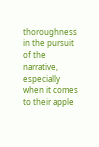thoroughness in the pursuit of the narrative, especially when it comes to their apple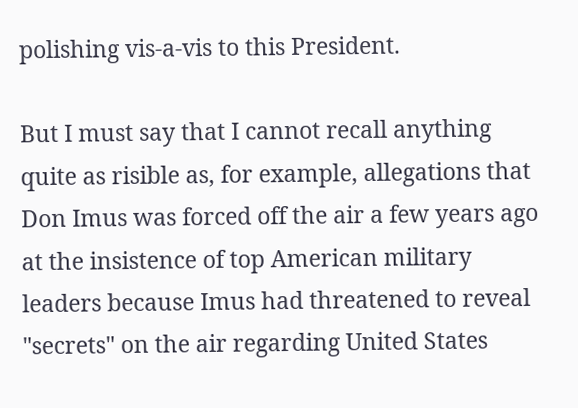polishing vis-a-vis to this President.

But I must say that I cannot recall anything quite as risible as, for example, allegations that Don Imus was forced off the air a few years ago at the insistence of top American military leaders because Imus had threatened to reveal "secrets" on the air regarding United States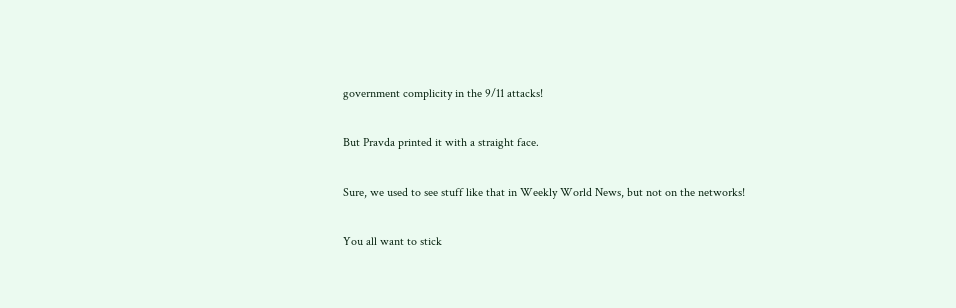government complicity in the 9/11 attacks!

But Pravda printed it with a straight face.

Sure, we used to see stuff like that in Weekly World News, but not on the networks!

You all want to stick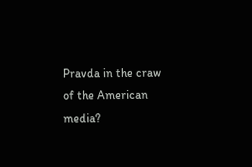Pravda in the craw of the American media?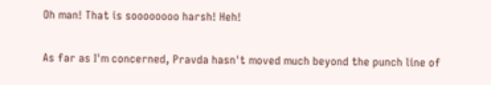Oh man! That is soooooooo harsh! Heh!

As far as I'm concerned, Pravda hasn't moved much beyond the punch line of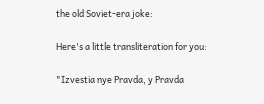the old Soviet-era joke:

Here's a little transliteration for you:

"Izvestia nye Pravda, y Pravda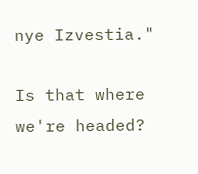nye Izvestia."

Is that where we're headed?